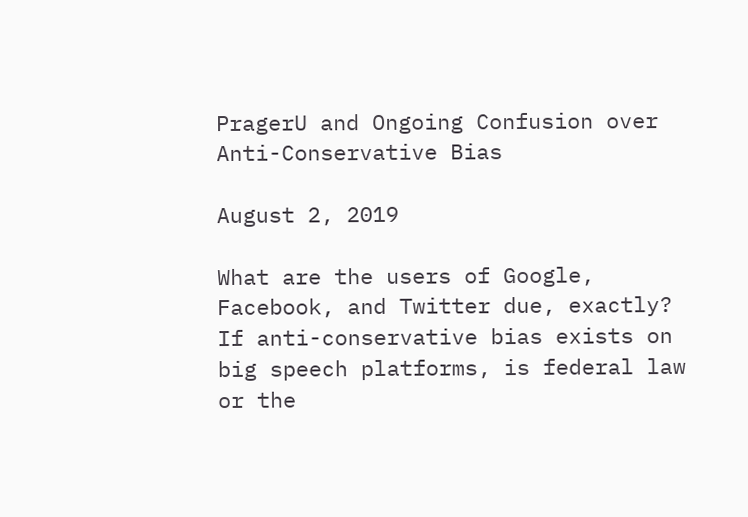PragerU and Ongoing Confusion over Anti-Conservative Bias

August 2, 2019

What are the users of Google, Facebook, and Twitter due, exactly? If anti-conservative bias exists on big speech platforms, is federal law or the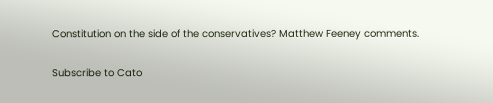Constitution on the side of the conservatives? Matthew Feeney comments.


Subscribe to Cato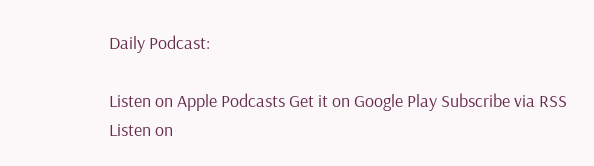Daily Podcast:

Listen on Apple Podcasts Get it on Google Play Subscribe via RSS Listen on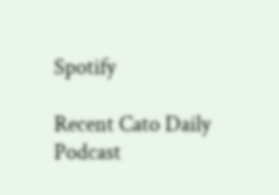Spotify

Recent Cato Daily Podcast